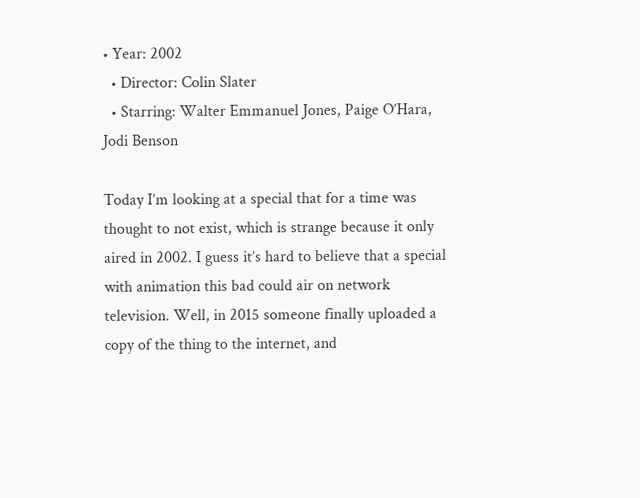• Year: 2002
  • Director: Colin Slater
  • Starring: Walter Emmanuel Jones, Paige O’Hara, Jodi Benson

Today I’m looking at a special that for a time was thought to not exist, which is strange because it only aired in 2002. I guess it’s hard to believe that a special with animation this bad could air on network television. Well, in 2015 someone finally uploaded a copy of the thing to the internet, and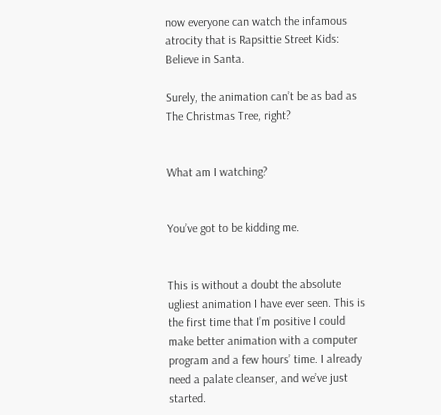now everyone can watch the infamous atrocity that is Rapsittie Street Kids: Believe in Santa.

Surely, the animation can’t be as bad as The Christmas Tree, right?


What am I watching?


You’ve got to be kidding me.


This is without a doubt the absolute ugliest animation I have ever seen. This is the first time that I’m positive I could make better animation with a computer program and a few hours’ time. I already need a palate cleanser, and we’ve just started.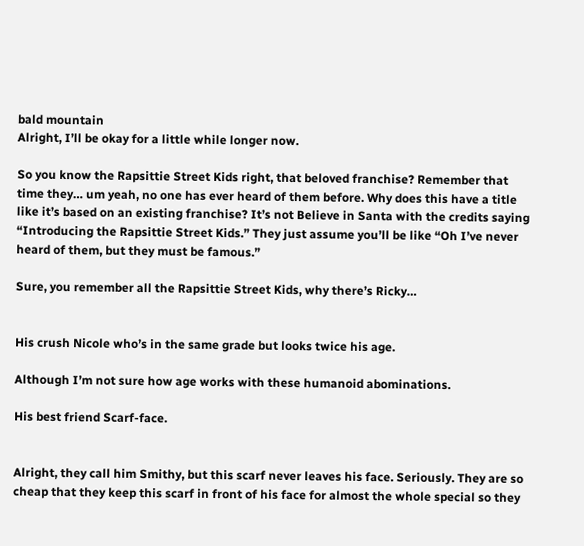bald mountain
Alright, I’ll be okay for a little while longer now.

So you know the Rapsittie Street Kids right, that beloved franchise? Remember that time they… um yeah, no one has ever heard of them before. Why does this have a title like it’s based on an existing franchise? It’s not Believe in Santa with the credits saying “Introducing the Rapsittie Street Kids.” They just assume you’ll be like “Oh I’ve never heard of them, but they must be famous.”

Sure, you remember all the Rapsittie Street Kids, why there’s Ricky…


His crush Nicole who’s in the same grade but looks twice his age.

Although I’m not sure how age works with these humanoid abominations.

His best friend Scarf-face.


Alright, they call him Smithy, but this scarf never leaves his face. Seriously. They are so cheap that they keep this scarf in front of his face for almost the whole special so they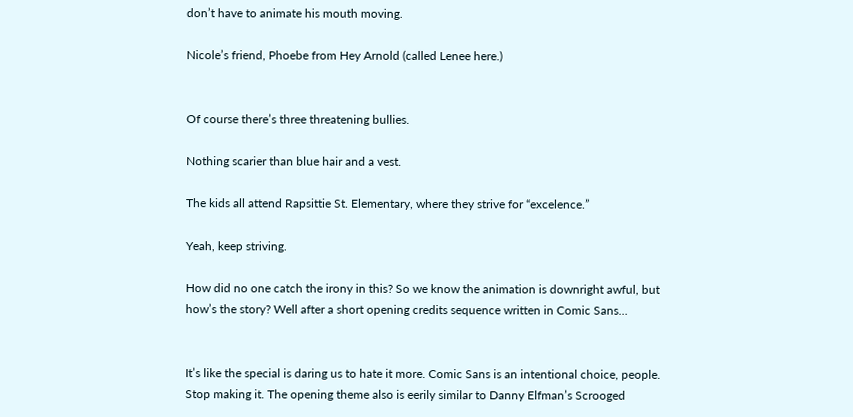don’t have to animate his mouth moving.

Nicole’s friend, Phoebe from Hey Arnold (called Lenee here.)


Of course there’s three threatening bullies.

Nothing scarier than blue hair and a vest.

The kids all attend Rapsittie St. Elementary, where they strive for “excelence.”

Yeah, keep striving.

How did no one catch the irony in this? So we know the animation is downright awful, but how’s the story? Well after a short opening credits sequence written in Comic Sans…


It’s like the special is daring us to hate it more. Comic Sans is an intentional choice, people. Stop making it. The opening theme also is eerily similar to Danny Elfman’s Scrooged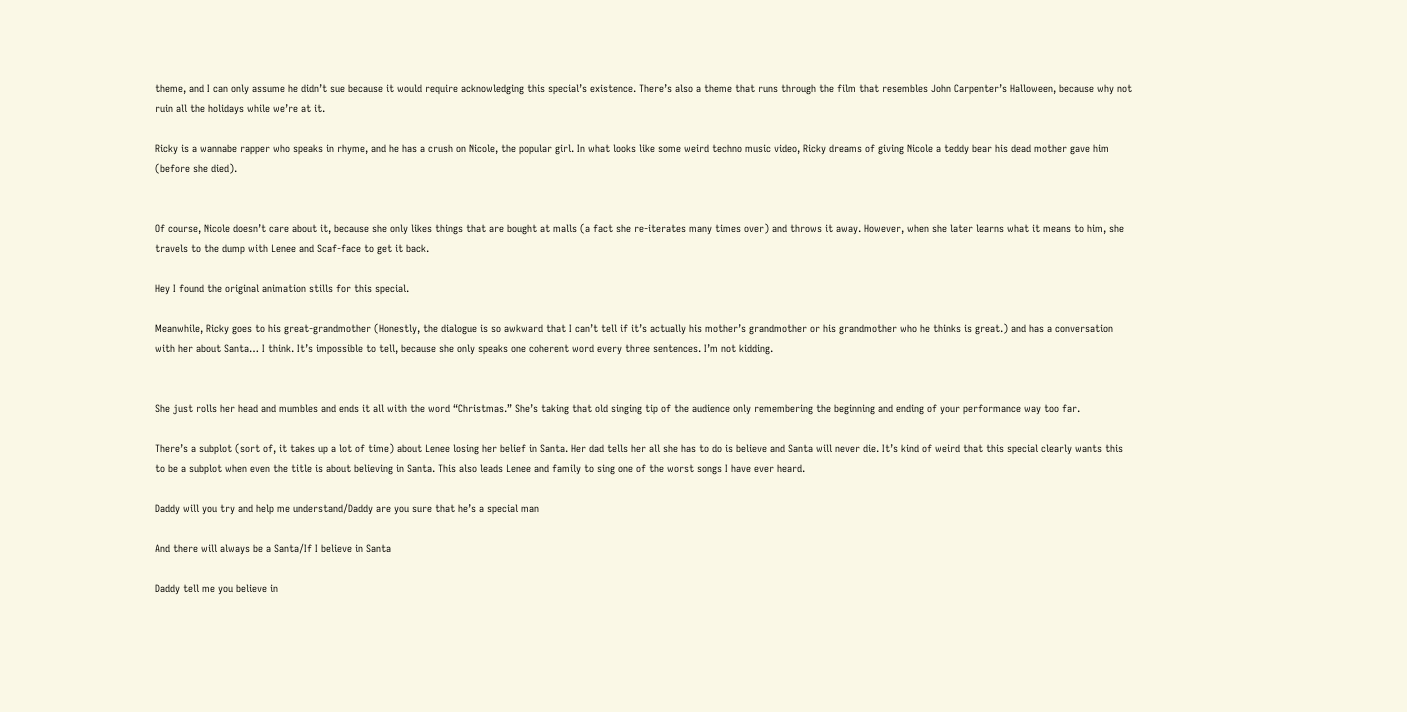theme, and I can only assume he didn’t sue because it would require acknowledging this special’s existence. There’s also a theme that runs through the film that resembles John Carpenter’s Halloween, because why not ruin all the holidays while we’re at it.

Ricky is a wannabe rapper who speaks in rhyme, and he has a crush on Nicole, the popular girl. In what looks like some weird techno music video, Ricky dreams of giving Nicole a teddy bear his dead mother gave him (before she died).


Of course, Nicole doesn’t care about it, because she only likes things that are bought at malls (a fact she re-iterates many times over) and throws it away. However, when she later learns what it means to him, she travels to the dump with Lenee and Scaf-face to get it back.

Hey I found the original animation stills for this special.

Meanwhile, Ricky goes to his great-grandmother (Honestly, the dialogue is so awkward that I can’t tell if it’s actually his mother’s grandmother or his grandmother who he thinks is great.) and has a conversation with her about Santa… I think. It’s impossible to tell, because she only speaks one coherent word every three sentences. I’m not kidding.


She just rolls her head and mumbles and ends it all with the word “Christmas.” She’s taking that old singing tip of the audience only remembering the beginning and ending of your performance way too far.

There’s a subplot (sort of, it takes up a lot of time) about Lenee losing her belief in Santa. Her dad tells her all she has to do is believe and Santa will never die. It’s kind of weird that this special clearly wants this to be a subplot when even the title is about believing in Santa. This also leads Lenee and family to sing one of the worst songs I have ever heard.

Daddy will you try and help me understand/Daddy are you sure that he’s a special man

And there will always be a Santa/If I believe in Santa

Daddy tell me you believe in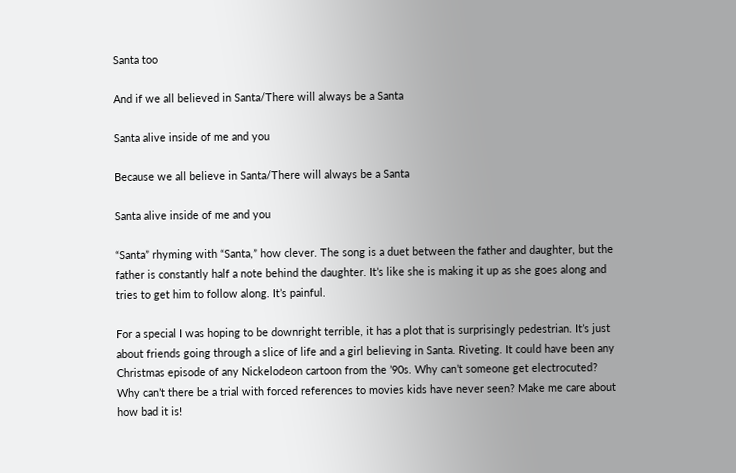Santa too

And if we all believed in Santa/There will always be a Santa

Santa alive inside of me and you

Because we all believe in Santa/There will always be a Santa

Santa alive inside of me and you

“Santa” rhyming with “Santa,” how clever. The song is a duet between the father and daughter, but the father is constantly half a note behind the daughter. It’s like she is making it up as she goes along and tries to get him to follow along. It’s painful.

For a special I was hoping to be downright terrible, it has a plot that is surprisingly pedestrian. It’s just about friends going through a slice of life and a girl believing in Santa. Riveting. It could have been any Christmas episode of any Nickelodeon cartoon from the ’90s. Why can’t someone get electrocuted? Why can’t there be a trial with forced references to movies kids have never seen? Make me care about how bad it is!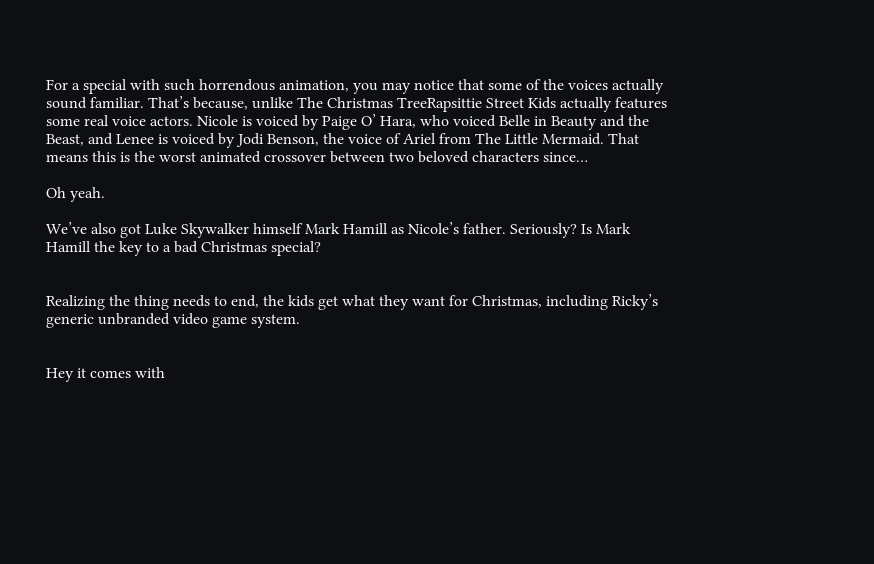For a special with such horrendous animation, you may notice that some of the voices actually sound familiar. That’s because, unlike The Christmas TreeRapsittie Street Kids actually features some real voice actors. Nicole is voiced by Paige O’ Hara, who voiced Belle in Beauty and the Beast, and Lenee is voiced by Jodi Benson, the voice of Ariel from The Little Mermaid. That means this is the worst animated crossover between two beloved characters since…

Oh yeah.

We’ve also got Luke Skywalker himself Mark Hamill as Nicole’s father. Seriously? Is Mark Hamill the key to a bad Christmas special?


Realizing the thing needs to end, the kids get what they want for Christmas, including Ricky’s generic unbranded video game system.


Hey it comes with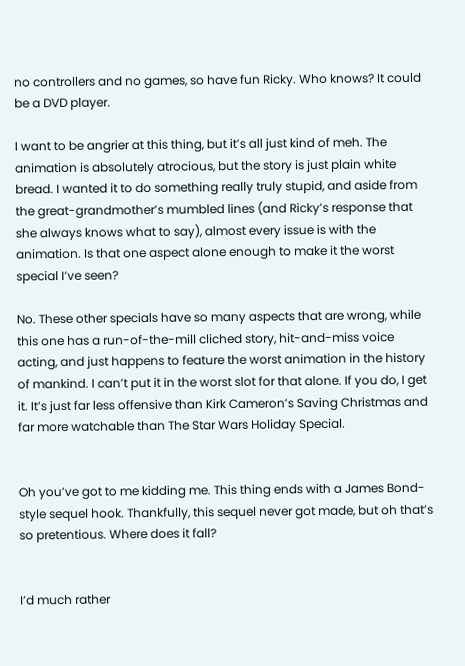no controllers and no games, so have fun Ricky. Who knows? It could be a DVD player.

I want to be angrier at this thing, but it’s all just kind of meh. The animation is absolutely atrocious, but the story is just plain white bread. I wanted it to do something really truly stupid, and aside from the great-grandmother’s mumbled lines (and Ricky’s response that she always knows what to say), almost every issue is with the animation. Is that one aspect alone enough to make it the worst special I’ve seen?

No. These other specials have so many aspects that are wrong, while this one has a run-of-the-mill cliched story, hit-and-miss voice acting, and just happens to feature the worst animation in the history of mankind. I can’t put it in the worst slot for that alone. If you do, I get it. It’s just far less offensive than Kirk Cameron’s Saving Christmas and far more watchable than The Star Wars Holiday Special.


Oh you’ve got to me kidding me. This thing ends with a James Bond-style sequel hook. Thankfully, this sequel never got made, but oh that’s so pretentious. Where does it fall?


I’d much rather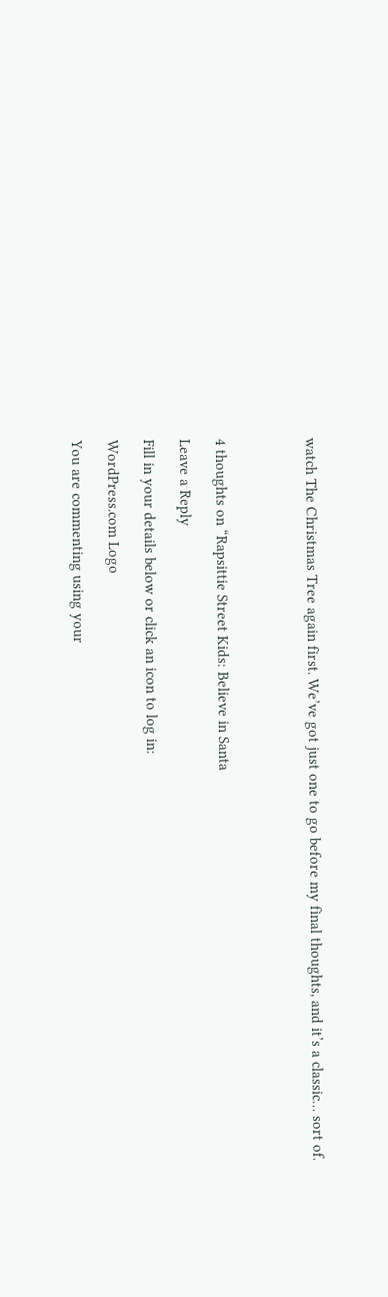watch The Christmas Tree again first. We’ve got just one to go before my final thoughts, and it’s a classic… sort of.




4 thoughts on “Rapsittie Street Kids: Believe in Santa

Leave a Reply

Fill in your details below or click an icon to log in:

WordPress.com Logo

You are commenting using your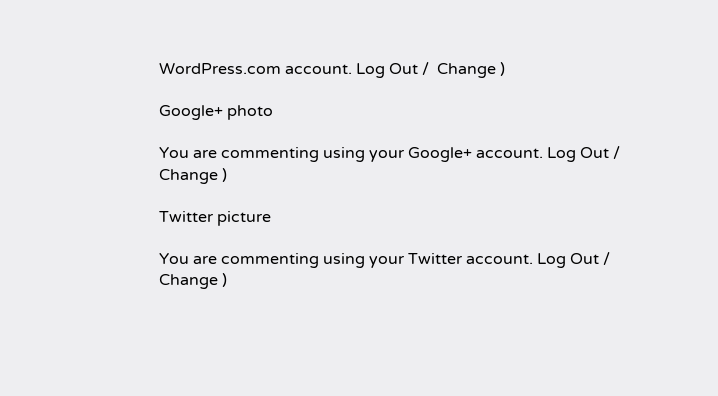WordPress.com account. Log Out /  Change )

Google+ photo

You are commenting using your Google+ account. Log Out /  Change )

Twitter picture

You are commenting using your Twitter account. Log Out /  Change )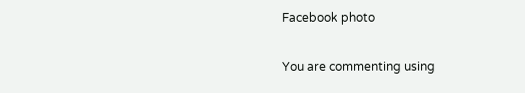Facebook photo

You are commenting using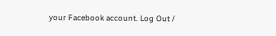your Facebook account. Log Out /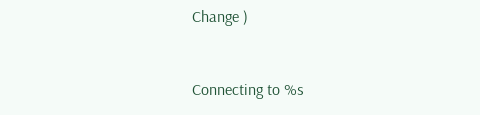Change )


Connecting to %s